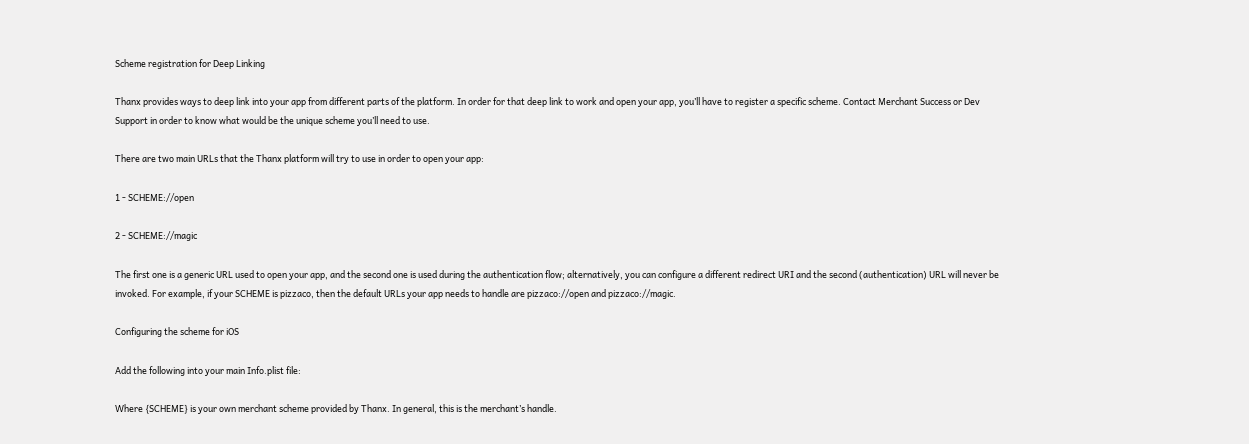Scheme registration for Deep Linking

Thanx provides ways to deep link into your app from different parts of the platform. In order for that deep link to work and open your app, you’ll have to register a specific scheme. Contact Merchant Success or Dev Support in order to know what would be the unique scheme you’ll need to use.

There are two main URLs that the Thanx platform will try to use in order to open your app:

1 - SCHEME://open

2 - SCHEME://magic

The first one is a generic URL used to open your app, and the second one is used during the authentication flow; alternatively, you can configure a different redirect URI and the second (authentication) URL will never be invoked. For example, if your SCHEME is pizzaco, then the default URLs your app needs to handle are pizzaco://open and pizzaco://magic.

Configuring the scheme for iOS

Add the following into your main Info.plist file:

Where {SCHEME} is your own merchant scheme provided by Thanx. In general, this is the merchant’s handle.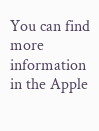You can find more information in the Apple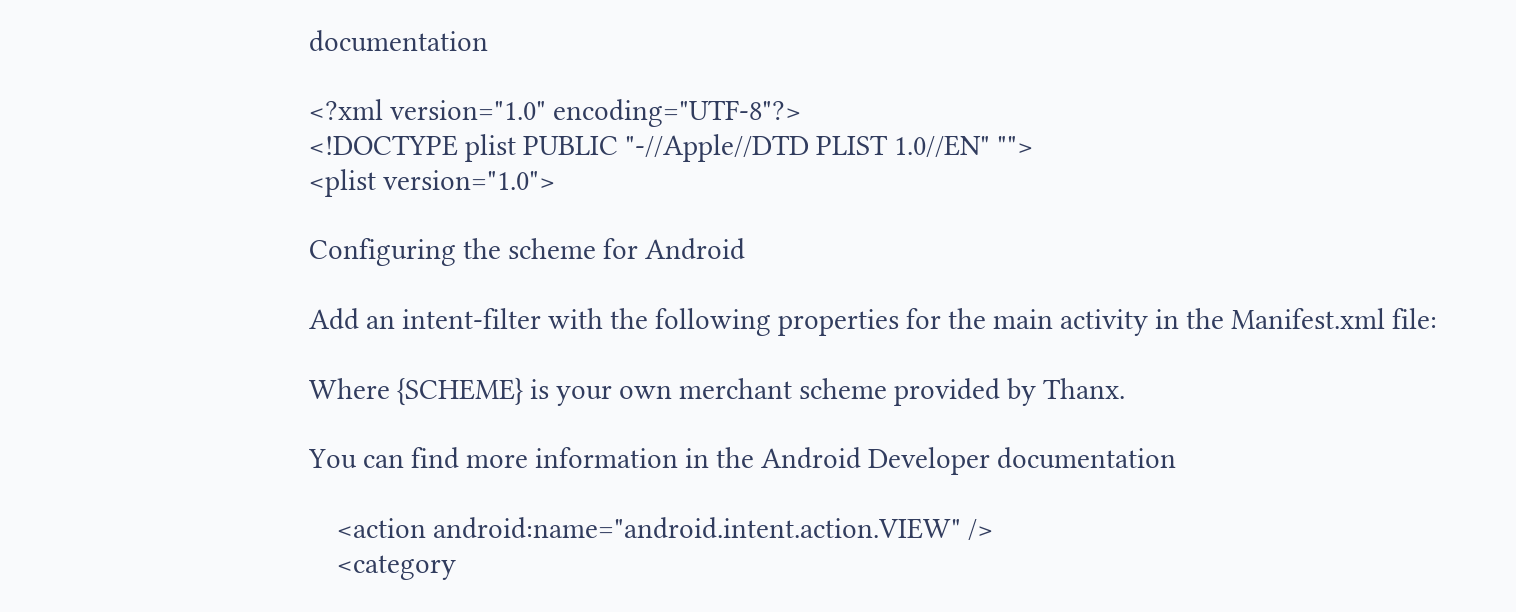documentation

<?xml version="1.0" encoding="UTF-8"?>
<!DOCTYPE plist PUBLIC "-//Apple//DTD PLIST 1.0//EN" "">
<plist version="1.0">

Configuring the scheme for Android

Add an intent-filter with the following properties for the main activity in the Manifest.xml file:

Where {SCHEME} is your own merchant scheme provided by Thanx.

You can find more information in the Android Developer documentation

    <action android:name="android.intent.action.VIEW" />
    <category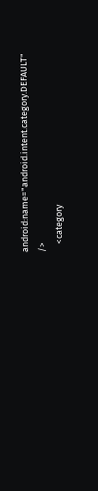android:name="android.intent.category.DEFAULT" />
    <category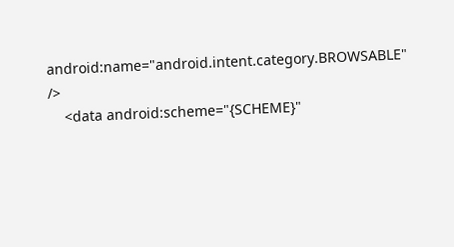android:name="android.intent.category.BROWSABLE" />
    <data android:scheme="{SCHEME}"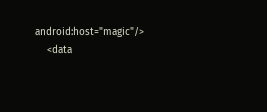android:host="magic"/>
    <data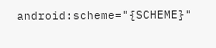android:scheme="{SCHEME}"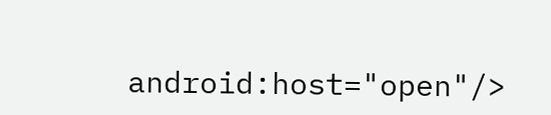android:host="open"/>